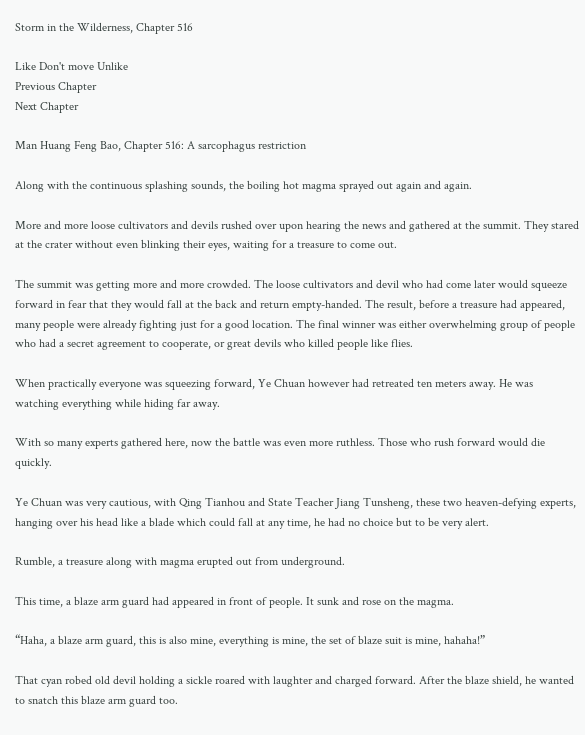Storm in the Wilderness, Chapter 516

Like Don't move Unlike
Previous Chapter
Next Chapter

Man Huang Feng Bao, Chapter 516: A sarcophagus restriction

Along with the continuous splashing sounds, the boiling hot magma sprayed out again and again.

More and more loose cultivators and devils rushed over upon hearing the news and gathered at the summit. They stared at the crater without even blinking their eyes, waiting for a treasure to come out.

The summit was getting more and more crowded. The loose cultivators and devil who had come later would squeeze forward in fear that they would fall at the back and return empty-handed. The result, before a treasure had appeared, many people were already fighting just for a good location. The final winner was either overwhelming group of people who had a secret agreement to cooperate, or great devils who killed people like flies.

When practically everyone was squeezing forward, Ye Chuan however had retreated ten meters away. He was watching everything while hiding far away.

With so many experts gathered here, now the battle was even more ruthless. Those who rush forward would die quickly.

Ye Chuan was very cautious, with Qing Tianhou and State Teacher Jiang Tunsheng, these two heaven-defying experts, hanging over his head like a blade which could fall at any time, he had no choice but to be very alert.

Rumble, a treasure along with magma erupted out from underground.

This time, a blaze arm guard had appeared in front of people. It sunk and rose on the magma.

“Haha, a blaze arm guard, this is also mine, everything is mine, the set of blaze suit is mine, hahaha!”

That cyan robed old devil holding a sickle roared with laughter and charged forward. After the blaze shield, he wanted to snatch this blaze arm guard too.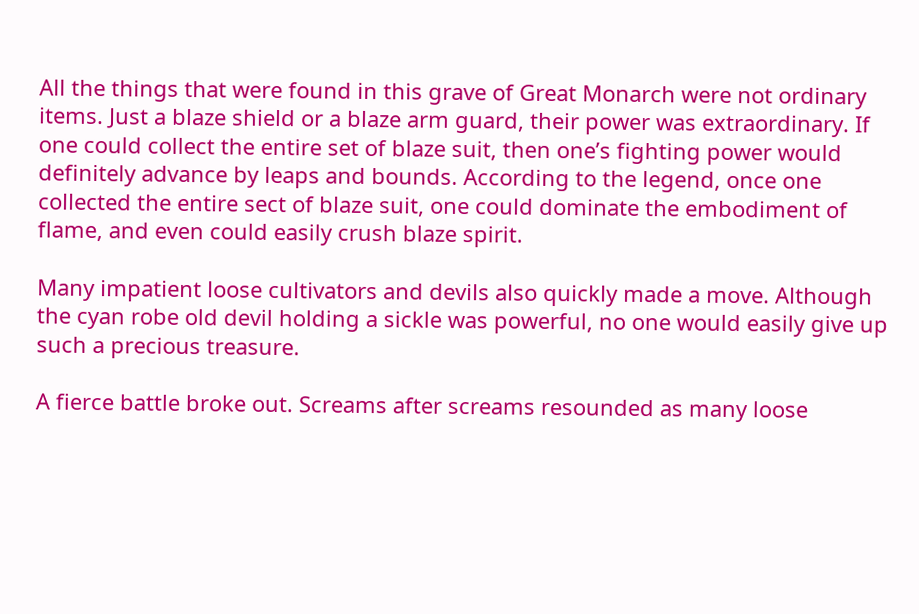All the things that were found in this grave of Great Monarch were not ordinary items. Just a blaze shield or a blaze arm guard, their power was extraordinary. If one could collect the entire set of blaze suit, then one’s fighting power would definitely advance by leaps and bounds. According to the legend, once one collected the entire sect of blaze suit, one could dominate the embodiment of flame, and even could easily crush blaze spirit.

Many impatient loose cultivators and devils also quickly made a move. Although the cyan robe old devil holding a sickle was powerful, no one would easily give up such a precious treasure.

A fierce battle broke out. Screams after screams resounded as many loose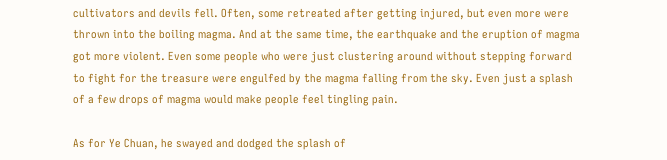cultivators and devils fell. Often, some retreated after getting injured, but even more were thrown into the boiling magma. And at the same time, the earthquake and the eruption of magma got more violent. Even some people who were just clustering around without stepping forward to fight for the treasure were engulfed by the magma falling from the sky. Even just a splash of a few drops of magma would make people feel tingling pain.

As for Ye Chuan, he swayed and dodged the splash of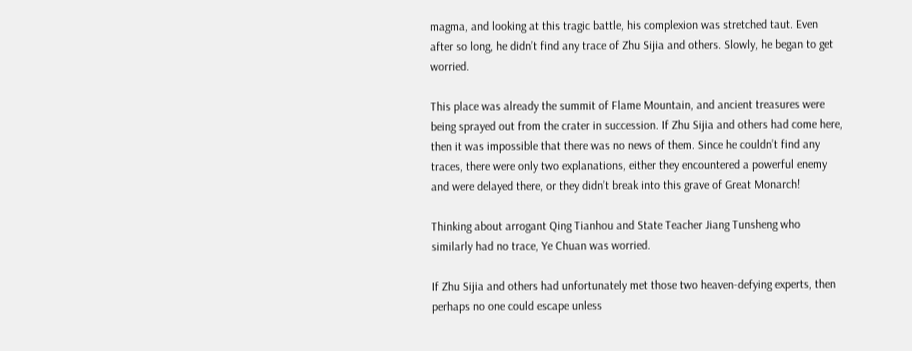magma, and looking at this tragic battle, his complexion was stretched taut. Even after so long, he didn’t find any trace of Zhu Sijia and others. Slowly, he began to get worried.

This place was already the summit of Flame Mountain, and ancient treasures were being sprayed out from the crater in succession. If Zhu Sijia and others had come here, then it was impossible that there was no news of them. Since he couldn’t find any traces, there were only two explanations, either they encountered a powerful enemy and were delayed there, or they didn’t break into this grave of Great Monarch!

Thinking about arrogant Qing Tianhou and State Teacher Jiang Tunsheng who similarly had no trace, Ye Chuan was worried.

If Zhu Sijia and others had unfortunately met those two heaven-defying experts, then perhaps no one could escape unless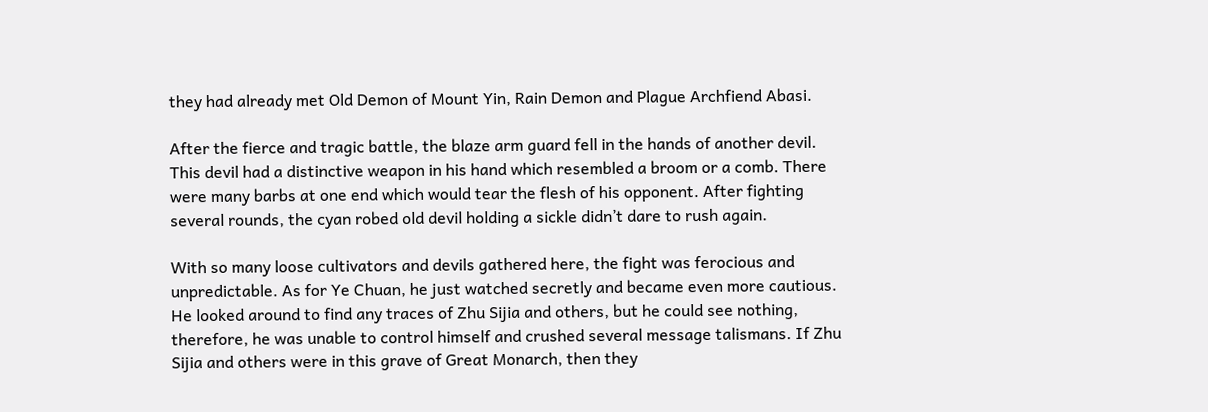they had already met Old Demon of Mount Yin, Rain Demon and Plague Archfiend Abasi.

After the fierce and tragic battle, the blaze arm guard fell in the hands of another devil. This devil had a distinctive weapon in his hand which resembled a broom or a comb. There were many barbs at one end which would tear the flesh of his opponent. After fighting several rounds, the cyan robed old devil holding a sickle didn’t dare to rush again.

With so many loose cultivators and devils gathered here, the fight was ferocious and unpredictable. As for Ye Chuan, he just watched secretly and became even more cautious. He looked around to find any traces of Zhu Sijia and others, but he could see nothing, therefore, he was unable to control himself and crushed several message talismans. If Zhu Sijia and others were in this grave of Great Monarch, then they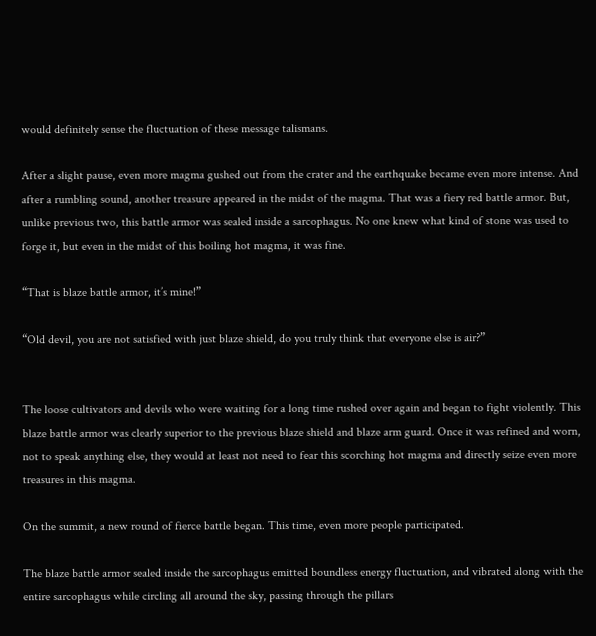would definitely sense the fluctuation of these message talismans.

After a slight pause, even more magma gushed out from the crater and the earthquake became even more intense. And after a rumbling sound, another treasure appeared in the midst of the magma. That was a fiery red battle armor. But, unlike previous two, this battle armor was sealed inside a sarcophagus. No one knew what kind of stone was used to forge it, but even in the midst of this boiling hot magma, it was fine.

“That is blaze battle armor, it’s mine!”

“Old devil, you are not satisfied with just blaze shield, do you truly think that everyone else is air?”


The loose cultivators and devils who were waiting for a long time rushed over again and began to fight violently. This blaze battle armor was clearly superior to the previous blaze shield and blaze arm guard. Once it was refined and worn, not to speak anything else, they would at least not need to fear this scorching hot magma and directly seize even more treasures in this magma.

On the summit, a new round of fierce battle began. This time, even more people participated.

The blaze battle armor sealed inside the sarcophagus emitted boundless energy fluctuation, and vibrated along with the entire sarcophagus while circling all around the sky, passing through the pillars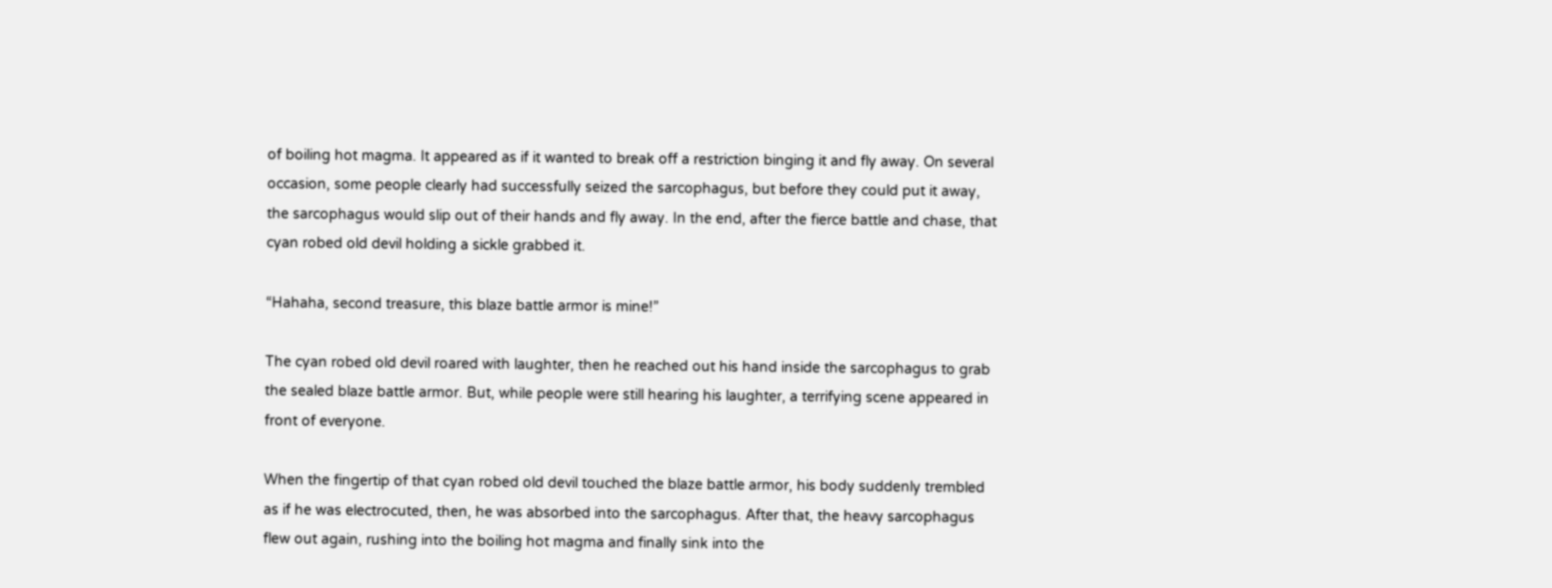of boiling hot magma. It appeared as if it wanted to break off a restriction binging it and fly away. On several occasion, some people clearly had successfully seized the sarcophagus, but before they could put it away, the sarcophagus would slip out of their hands and fly away. In the end, after the fierce battle and chase, that cyan robed old devil holding a sickle grabbed it.

“Hahaha, second treasure, this blaze battle armor is mine!”

The cyan robed old devil roared with laughter, then he reached out his hand inside the sarcophagus to grab the sealed blaze battle armor. But, while people were still hearing his laughter, a terrifying scene appeared in front of everyone.

When the fingertip of that cyan robed old devil touched the blaze battle armor, his body suddenly trembled as if he was electrocuted, then, he was absorbed into the sarcophagus. After that, the heavy sarcophagus flew out again, rushing into the boiling hot magma and finally sink into the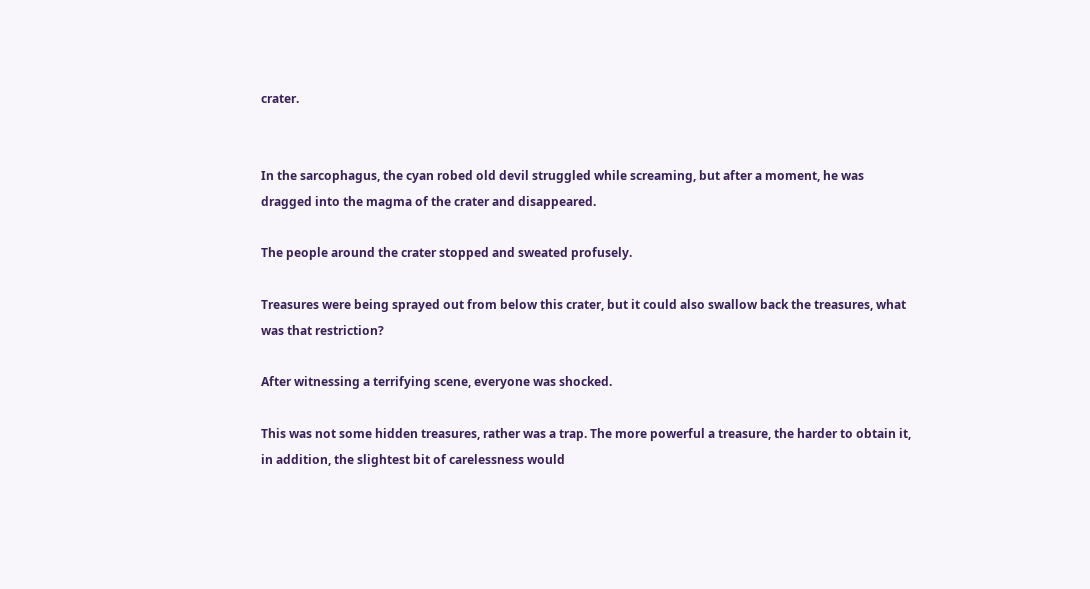crater.


In the sarcophagus, the cyan robed old devil struggled while screaming, but after a moment, he was dragged into the magma of the crater and disappeared.

The people around the crater stopped and sweated profusely.

Treasures were being sprayed out from below this crater, but it could also swallow back the treasures, what was that restriction?

After witnessing a terrifying scene, everyone was shocked.

This was not some hidden treasures, rather was a trap. The more powerful a treasure, the harder to obtain it, in addition, the slightest bit of carelessness would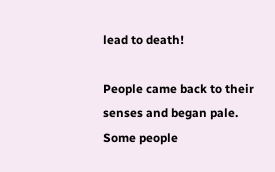lead to death!

People came back to their senses and began pale. Some people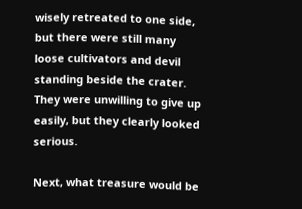wisely retreated to one side, but there were still many loose cultivators and devil standing beside the crater. They were unwilling to give up easily, but they clearly looked serious.

Next, what treasure would be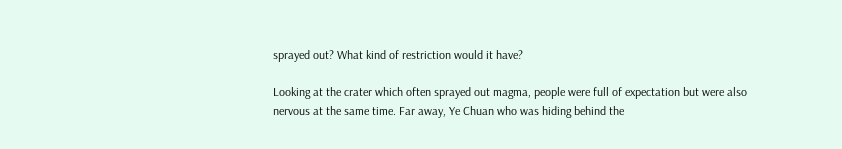sprayed out? What kind of restriction would it have?

Looking at the crater which often sprayed out magma, people were full of expectation but were also nervous at the same time. Far away, Ye Chuan who was hiding behind the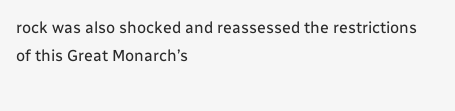rock was also shocked and reassessed the restrictions of this Great Monarch’s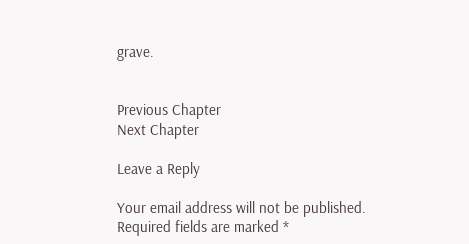grave.


Previous Chapter
Next Chapter

Leave a Reply

Your email address will not be published. Required fields are marked *